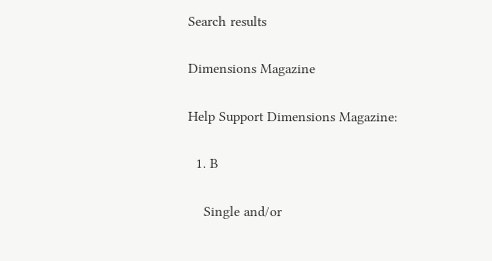Search results

Dimensions Magazine

Help Support Dimensions Magazine:

  1. B

    Single and/or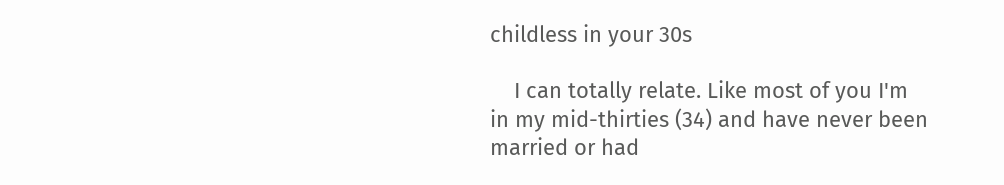childless in your 30s

    I can totally relate. Like most of you I'm in my mid-thirties (34) and have never been married or had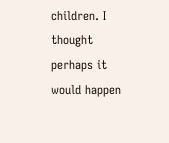children. I thought perhaps it would happen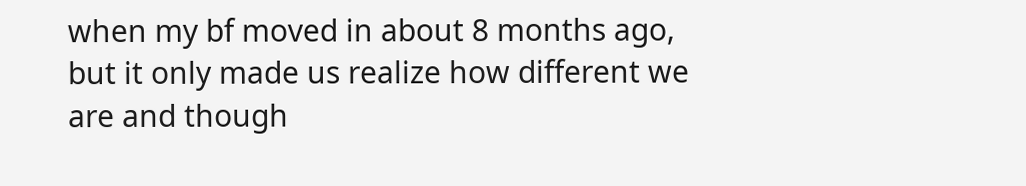when my bf moved in about 8 months ago, but it only made us realize how different we are and though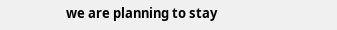we are planning to stay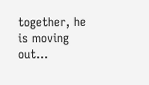together, he is moving out...